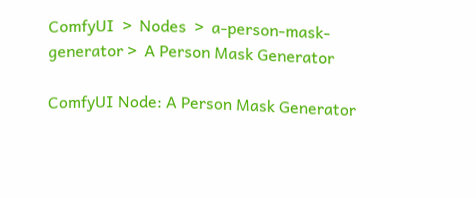ComfyUI  >  Nodes  >  a-person-mask-generator >  A Person Mask Generator

ComfyUI Node: A Person Mask Generator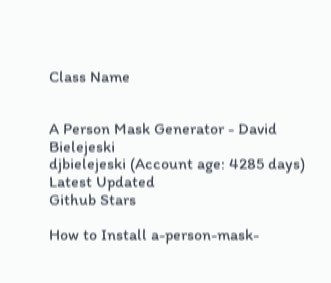Class Name


A Person Mask Generator - David Bielejeski
djbielejeski (Account age: 4285 days)
Latest Updated
Github Stars

How to Install a-person-mask-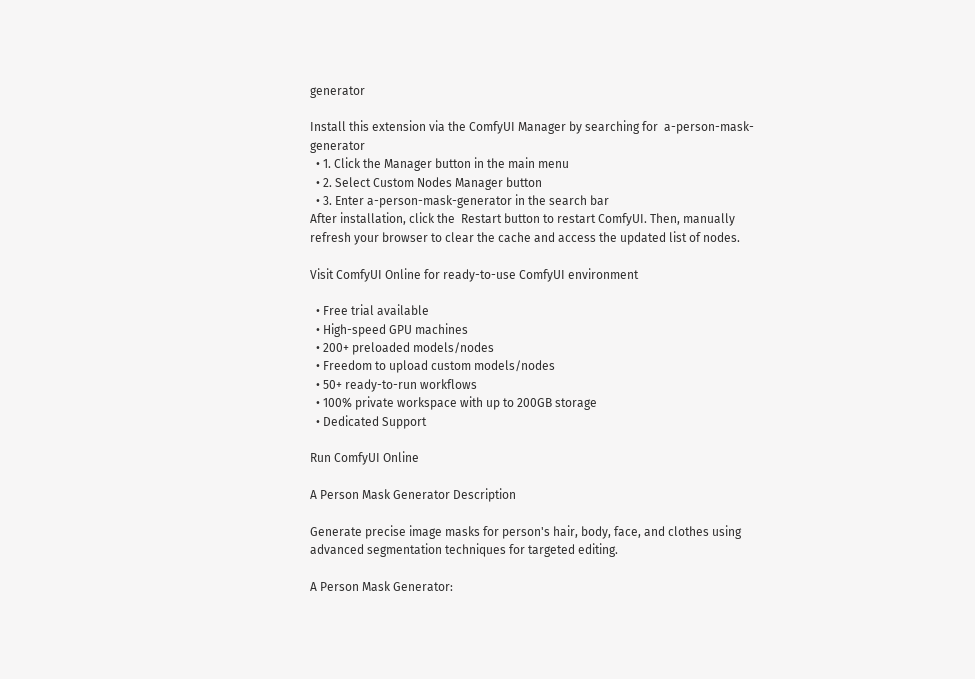generator

Install this extension via the ComfyUI Manager by searching for  a-person-mask-generator
  • 1. Click the Manager button in the main menu
  • 2. Select Custom Nodes Manager button
  • 3. Enter a-person-mask-generator in the search bar
After installation, click the  Restart button to restart ComfyUI. Then, manually refresh your browser to clear the cache and access the updated list of nodes.

Visit ComfyUI Online for ready-to-use ComfyUI environment

  • Free trial available
  • High-speed GPU machines
  • 200+ preloaded models/nodes
  • Freedom to upload custom models/nodes
  • 50+ ready-to-run workflows
  • 100% private workspace with up to 200GB storage
  • Dedicated Support

Run ComfyUI Online

A Person Mask Generator Description

Generate precise image masks for person's hair, body, face, and clothes using advanced segmentation techniques for targeted editing.

A Person Mask Generator: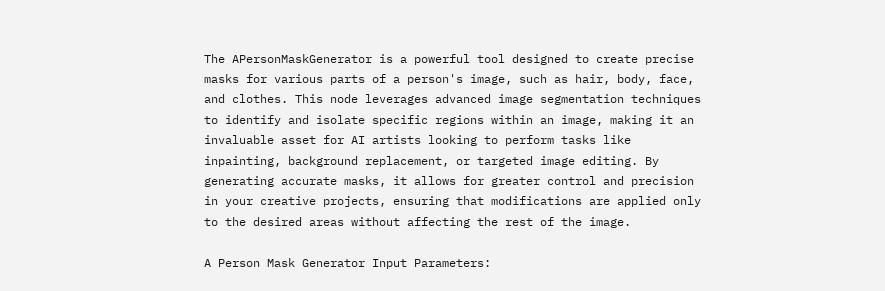The APersonMaskGenerator is a powerful tool designed to create precise masks for various parts of a person's image, such as hair, body, face, and clothes. This node leverages advanced image segmentation techniques to identify and isolate specific regions within an image, making it an invaluable asset for AI artists looking to perform tasks like inpainting, background replacement, or targeted image editing. By generating accurate masks, it allows for greater control and precision in your creative projects, ensuring that modifications are applied only to the desired areas without affecting the rest of the image.

A Person Mask Generator Input Parameters: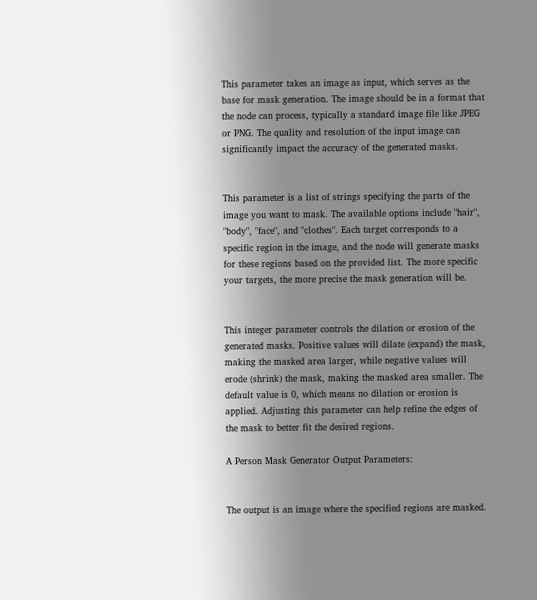This parameter takes an image as input, which serves as the base for mask generation. The image should be in a format that the node can process, typically a standard image file like JPEG or PNG. The quality and resolution of the input image can significantly impact the accuracy of the generated masks.


This parameter is a list of strings specifying the parts of the image you want to mask. The available options include "hair", "body", "face", and "clothes". Each target corresponds to a specific region in the image, and the node will generate masks for these regions based on the provided list. The more specific your targets, the more precise the mask generation will be.


This integer parameter controls the dilation or erosion of the generated masks. Positive values will dilate (expand) the mask, making the masked area larger, while negative values will erode (shrink) the mask, making the masked area smaller. The default value is 0, which means no dilation or erosion is applied. Adjusting this parameter can help refine the edges of the mask to better fit the desired regions.

A Person Mask Generator Output Parameters:


The output is an image where the specified regions are masked.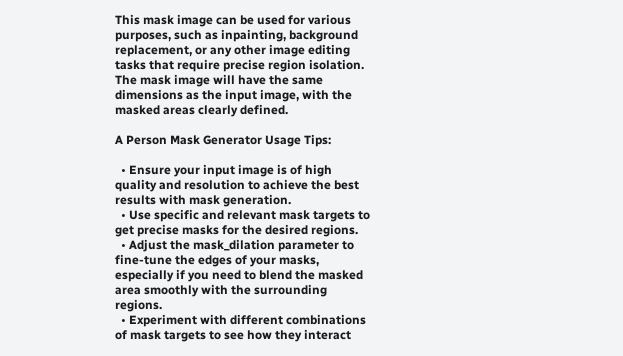This mask image can be used for various purposes, such as inpainting, background replacement, or any other image editing tasks that require precise region isolation. The mask image will have the same dimensions as the input image, with the masked areas clearly defined.

A Person Mask Generator Usage Tips:

  • Ensure your input image is of high quality and resolution to achieve the best results with mask generation.
  • Use specific and relevant mask targets to get precise masks for the desired regions.
  • Adjust the mask_dilation parameter to fine-tune the edges of your masks, especially if you need to blend the masked area smoothly with the surrounding regions.
  • Experiment with different combinations of mask targets to see how they interact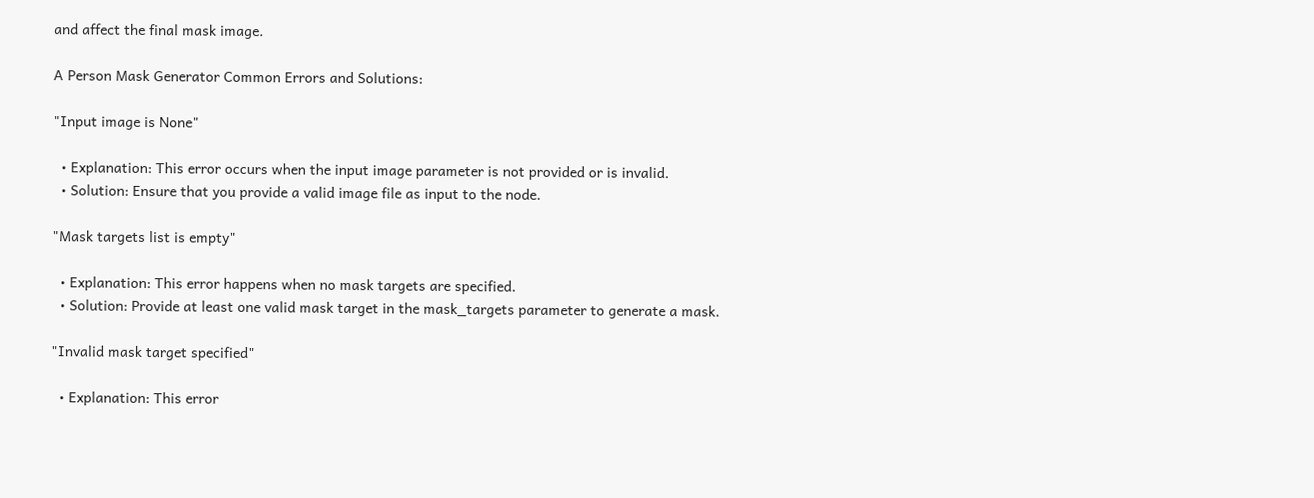and affect the final mask image.

A Person Mask Generator Common Errors and Solutions:

"Input image is None"

  • Explanation: This error occurs when the input image parameter is not provided or is invalid.
  • Solution: Ensure that you provide a valid image file as input to the node.

"Mask targets list is empty"

  • Explanation: This error happens when no mask targets are specified.
  • Solution: Provide at least one valid mask target in the mask_targets parameter to generate a mask.

"Invalid mask target specified"

  • Explanation: This error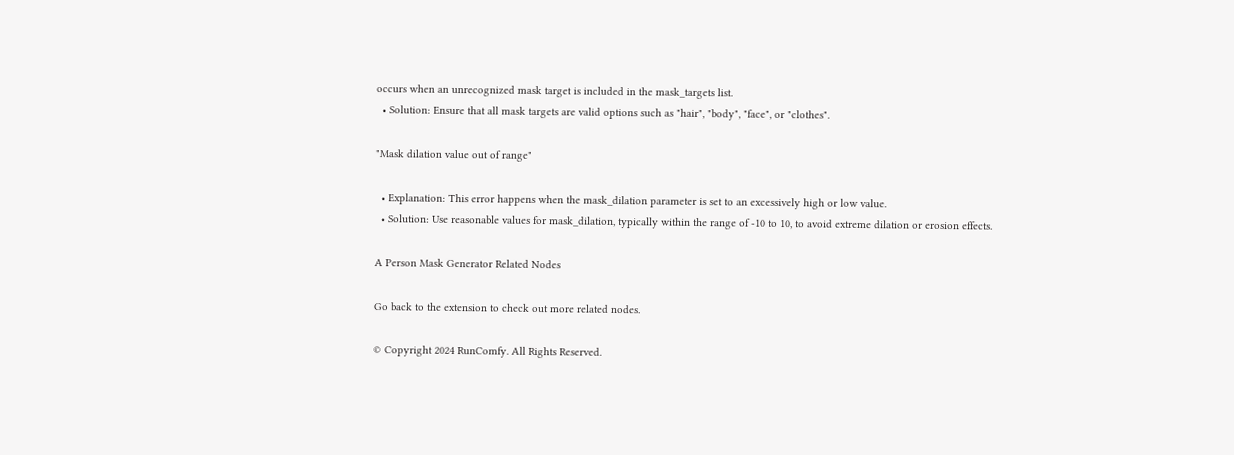occurs when an unrecognized mask target is included in the mask_targets list.
  • Solution: Ensure that all mask targets are valid options such as "hair", "body", "face", or "clothes".

"Mask dilation value out of range"

  • Explanation: This error happens when the mask_dilation parameter is set to an excessively high or low value.
  • Solution: Use reasonable values for mask_dilation, typically within the range of -10 to 10, to avoid extreme dilation or erosion effects.

A Person Mask Generator Related Nodes

Go back to the extension to check out more related nodes.

© Copyright 2024 RunComfy. All Rights Reserved.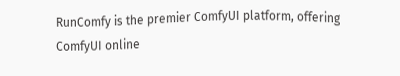RunComfy is the premier ComfyUI platform, offering ComfyUI online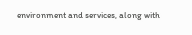environment and services, along with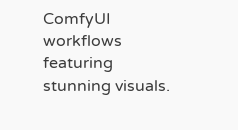ComfyUI workflows featuring stunning visuals.